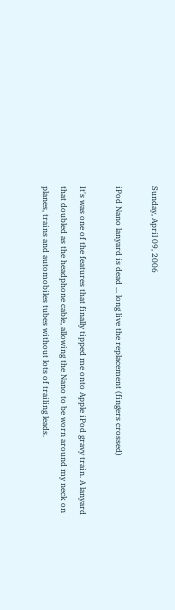Sunday, April 09, 2006

iPod Nano lanyard is dead ... long live the replacement (fingers crossed)

It's was one of the features that finally tipped me onto Apple iPod gravy train. A lanyard that doubled as the headphone cable, allowing the Nano to be worn around my neck on planes, trains and automobiles tubes without lots of trailing leads.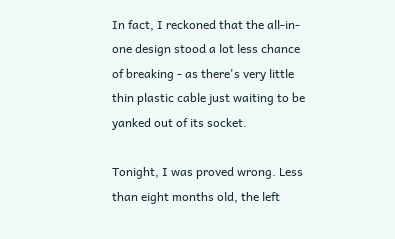In fact, I reckoned that the all-in-one design stood a lot less chance of breaking - as there's very little thin plastic cable just waiting to be yanked out of its socket.

Tonight, I was proved wrong. Less than eight months old, the left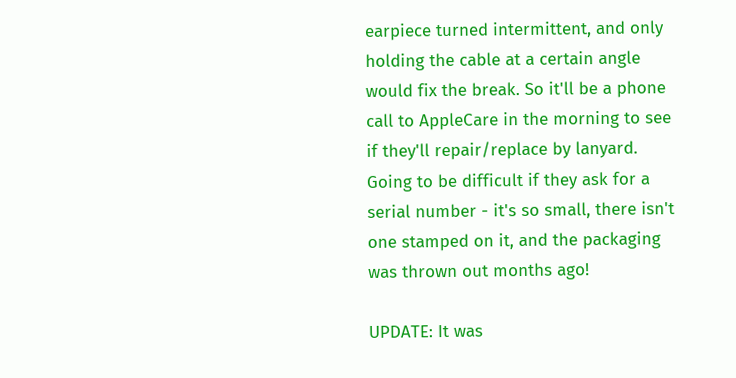earpiece turned intermittent, and only holding the cable at a certain angle would fix the break. So it'll be a phone call to AppleCare in the morning to see if they'll repair/replace by lanyard. Going to be difficult if they ask for a serial number - it's so small, there isn't one stamped on it, and the packaging was thrown out months ago!

UPDATE: It was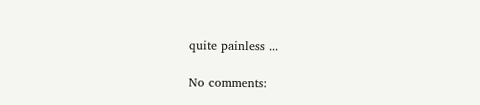quite painless ...

No comments: